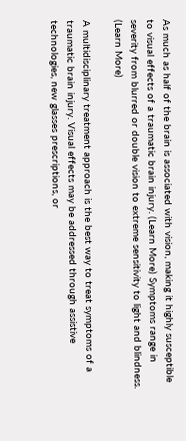As much as half of the brain is associated with vision, making it highly susceptible to visual effects of a traumatic brain injury. (Learn More) Symptoms range in severity from blurred or double vision to extreme sensitivity to light and blindness. (Learn More)

A multidisciplinary treatment approach is the best way to treat symptoms of a traumatic brain injury. Visual effects may be addressed through assistive technologies, new glasses prescriptions, or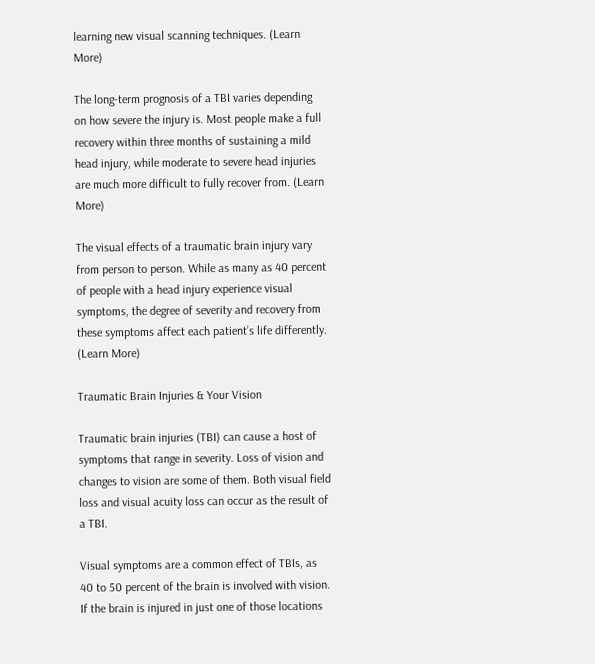learning new visual scanning techniques. (Learn More)

The long-term prognosis of a TBI varies depending on how severe the injury is. Most people make a full recovery within three months of sustaining a mild head injury, while moderate to severe head injuries are much more difficult to fully recover from. (Learn More)

The visual effects of a traumatic brain injury vary from person to person. While as many as 40 percent of people with a head injury experience visual symptoms, the degree of severity and recovery from these symptoms affect each patient’s life differently. (Learn More)

Traumatic Brain Injuries & Your Vision

Traumatic brain injuries (TBI) can cause a host of symptoms that range in severity. Loss of vision and changes to vision are some of them. Both visual field loss and visual acuity loss can occur as the result of a TBI.

Visual symptoms are a common effect of TBIs, as 40 to 50 percent of the brain is involved with vision. If the brain is injured in just one of those locations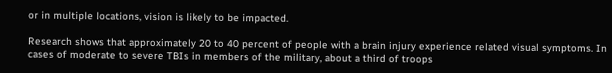or in multiple locations, vision is likely to be impacted.

Research shows that approximately 20 to 40 percent of people with a brain injury experience related visual symptoms. In cases of moderate to severe TBIs in members of the military, about a third of troops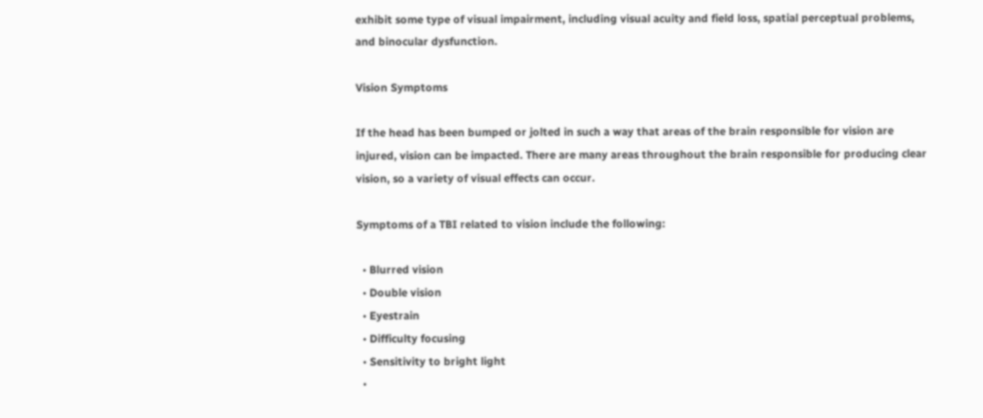exhibit some type of visual impairment, including visual acuity and field loss, spatial perceptual problems, and binocular dysfunction.

Vision Symptoms

If the head has been bumped or jolted in such a way that areas of the brain responsible for vision are injured, vision can be impacted. There are many areas throughout the brain responsible for producing clear vision, so a variety of visual effects can occur.

Symptoms of a TBI related to vision include the following:

  • Blurred vision
  • Double vision
  • Eyestrain
  • Difficulty focusing
  • Sensitivity to bright light
  •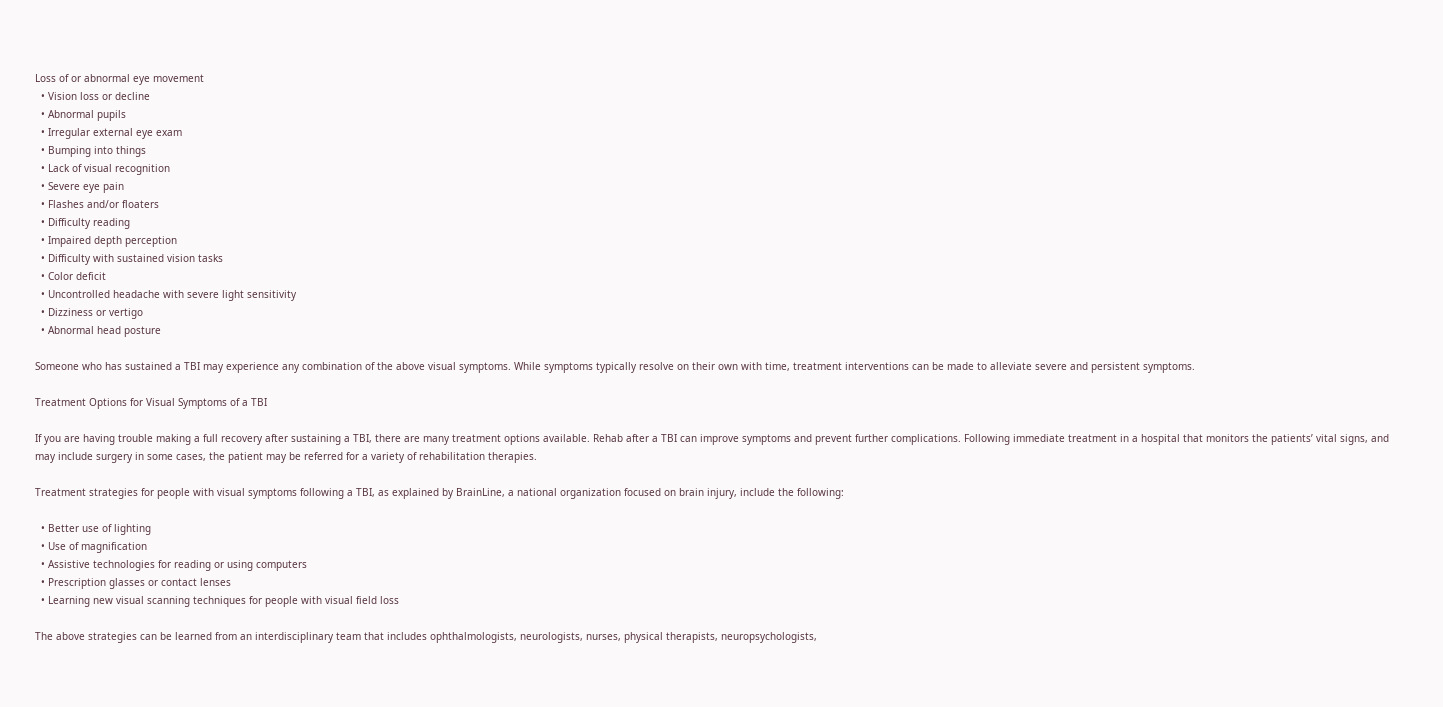Loss of or abnormal eye movement
  • Vision loss or decline
  • Abnormal pupils
  • Irregular external eye exam
  • Bumping into things
  • Lack of visual recognition
  • Severe eye pain
  • Flashes and/or floaters
  • Difficulty reading
  • Impaired depth perception
  • Difficulty with sustained vision tasks
  • Color deficit
  • Uncontrolled headache with severe light sensitivity
  • Dizziness or vertigo
  • Abnormal head posture

Someone who has sustained a TBI may experience any combination of the above visual symptoms. While symptoms typically resolve on their own with time, treatment interventions can be made to alleviate severe and persistent symptoms.

Treatment Options for Visual Symptoms of a TBI

If you are having trouble making a full recovery after sustaining a TBI, there are many treatment options available. Rehab after a TBI can improve symptoms and prevent further complications. Following immediate treatment in a hospital that monitors the patients’ vital signs, and may include surgery in some cases, the patient may be referred for a variety of rehabilitation therapies.

Treatment strategies for people with visual symptoms following a TBI, as explained by BrainLine, a national organization focused on brain injury, include the following:

  • Better use of lighting
  • Use of magnification
  • Assistive technologies for reading or using computers
  • Prescription glasses or contact lenses
  • Learning new visual scanning techniques for people with visual field loss

The above strategies can be learned from an interdisciplinary team that includes ophthalmologists, neurologists, nurses, physical therapists, neuropsychologists,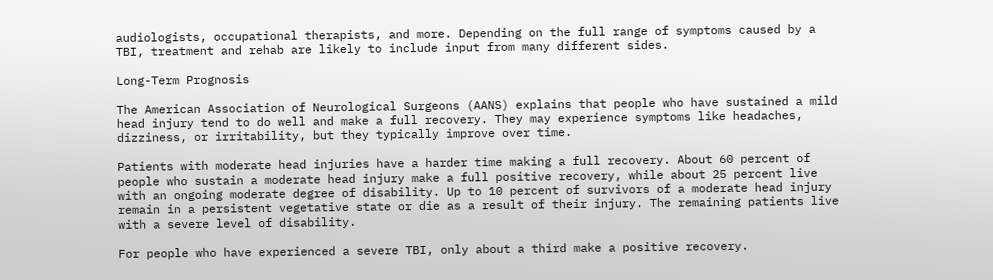audiologists, occupational therapists, and more. Depending on the full range of symptoms caused by a TBI, treatment and rehab are likely to include input from many different sides.

Long-Term Prognosis

The American Association of Neurological Surgeons (AANS) explains that people who have sustained a mild head injury tend to do well and make a full recovery. They may experience symptoms like headaches, dizziness, or irritability, but they typically improve over time.

Patients with moderate head injuries have a harder time making a full recovery. About 60 percent of people who sustain a moderate head injury make a full positive recovery, while about 25 percent live with an ongoing moderate degree of disability. Up to 10 percent of survivors of a moderate head injury remain in a persistent vegetative state or die as a result of their injury. The remaining patients live with a severe level of disability.

For people who have experienced a severe TBI, only about a third make a positive recovery.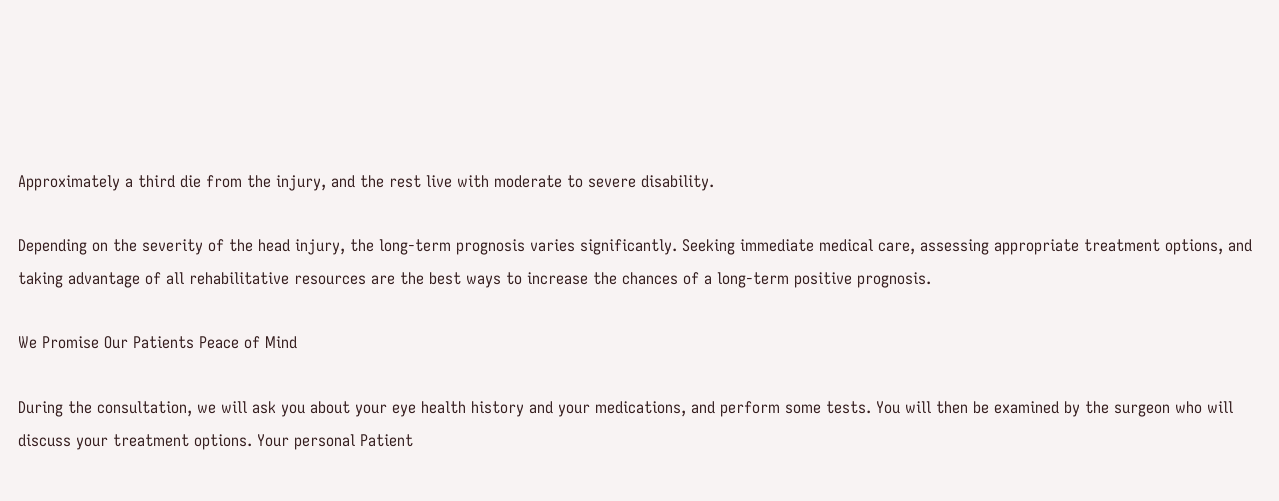Approximately a third die from the injury, and the rest live with moderate to severe disability.

Depending on the severity of the head injury, the long-term prognosis varies significantly. Seeking immediate medical care, assessing appropriate treatment options, and taking advantage of all rehabilitative resources are the best ways to increase the chances of a long-term positive prognosis.

We Promise Our Patients Peace of Mind

During the consultation, we will ask you about your eye health history and your medications, and perform some tests. You will then be examined by the surgeon who will discuss your treatment options. Your personal Patient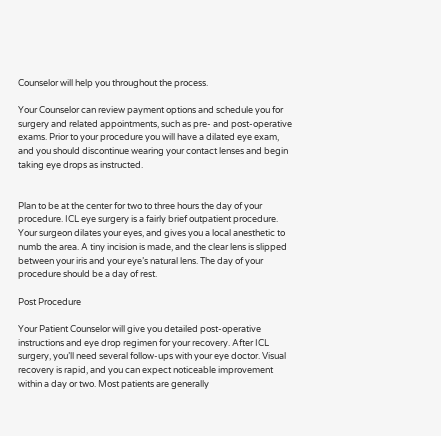Counselor will help you throughout the process.

Your Counselor can review payment options and schedule you for surgery and related appointments, such as pre- and post-operative exams. Prior to your procedure you will have a dilated eye exam, and you should discontinue wearing your contact lenses and begin taking eye drops as instructed.


Plan to be at the center for two to three hours the day of your procedure. ICL eye surgery is a fairly brief outpatient procedure. Your surgeon dilates your eyes, and gives you a local anesthetic to numb the area. A tiny incision is made, and the clear lens is slipped between your iris and your eye’s natural lens. The day of your procedure should be a day of rest.

Post Procedure

Your Patient Counselor will give you detailed post-operative instructions and eye drop regimen for your recovery. After ICL surgery, you’ll need several follow-ups with your eye doctor. Visual recovery is rapid, and you can expect noticeable improvement within a day or two. Most patients are generally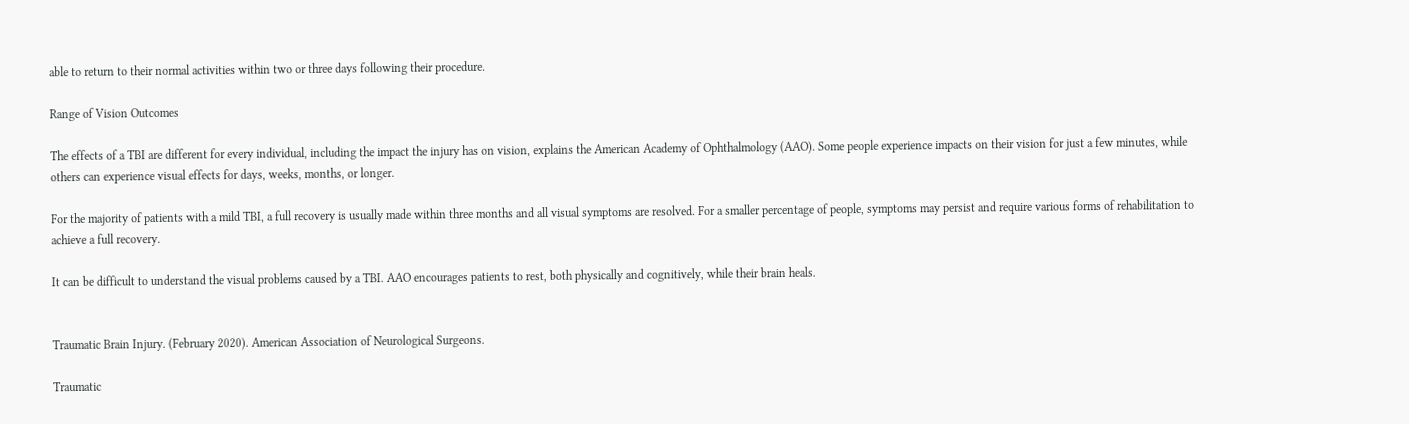able to return to their normal activities within two or three days following their procedure.

Range of Vision Outcomes

The effects of a TBI are different for every individual, including the impact the injury has on vision, explains the American Academy of Ophthalmology (AAO). Some people experience impacts on their vision for just a few minutes, while others can experience visual effects for days, weeks, months, or longer.

For the majority of patients with a mild TBI, a full recovery is usually made within three months and all visual symptoms are resolved. For a smaller percentage of people, symptoms may persist and require various forms of rehabilitation to achieve a full recovery.

It can be difficult to understand the visual problems caused by a TBI. AAO encourages patients to rest, both physically and cognitively, while their brain heals.


Traumatic Brain Injury. (February 2020). American Association of Neurological Surgeons.

Traumatic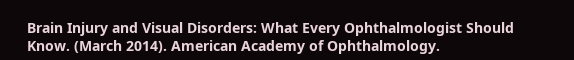Brain Injury and Visual Disorders: What Every Ophthalmologist Should Know. (March 2014). American Academy of Ophthalmology.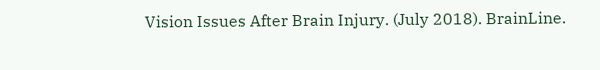Vision Issues After Brain Injury. (July 2018). BrainLine.